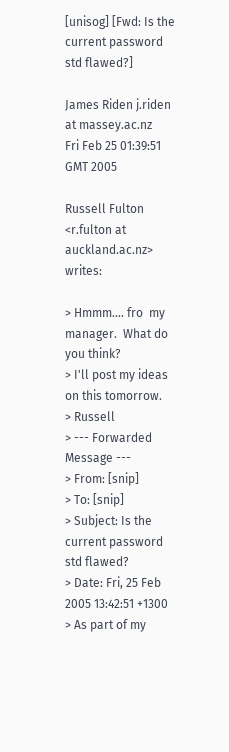[unisog] [Fwd: Is the current password std flawed?]

James Riden j.riden at massey.ac.nz
Fri Feb 25 01:39:51 GMT 2005

Russell Fulton <r.fulton at auckland.ac.nz> writes:

> Hmmm.... fro  my manager.  What do you think?
> I'll post my ideas on this tomorrow.
> Russell
> --- Forwarded Message ---
> From: [snip]
> To: [snip]
> Subject: Is the current password std flawed?
> Date: Fri, 25 Feb 2005 13:42:51 +1300
> As part of my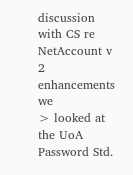discussion with CS re NetAccount v 2 enhancements we
> looked at the UoA Password Std.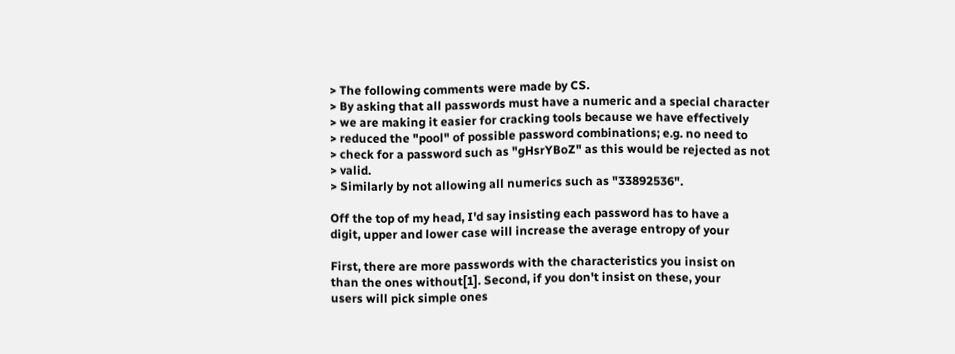> The following comments were made by CS.
> By asking that all passwords must have a numeric and a special character
> we are making it easier for cracking tools because we have effectively
> reduced the "pool" of possible password combinations; e.g. no need to
> check for a password such as "gHsrYBoZ" as this would be rejected as not
> valid.
> Similarly by not allowing all numerics such as "33892536".

Off the top of my head, I'd say insisting each password has to have a
digit, upper and lower case will increase the average entropy of your

First, there are more passwords with the characteristics you insist on
than the ones without[1]. Second, if you don't insist on these, your
users will pick simple ones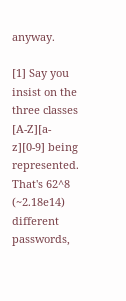anyway.

[1] Say you insist on the three classes [A-Z][a-z][0-9] being
represented. That's 62^8 (~2.18e14) different passwords,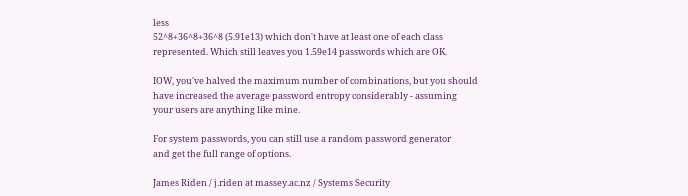less
52^8+36^8+36^8 (5.91e13) which don't have at least one of each class
represented. Which still leaves you 1.59e14 passwords which are OK.

IOW, you've halved the maximum number of combinations, but you should
have increased the average password entropy considerably - assuming
your users are anything like mine.

For system passwords, you can still use a random password generator
and get the full range of options.

James Riden / j.riden at massey.ac.nz / Systems Security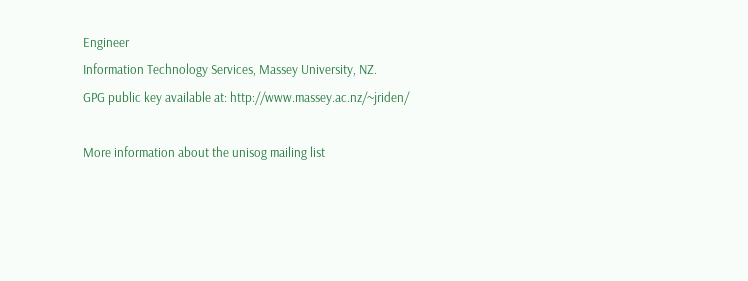Engineer
Information Technology Services, Massey University, NZ.
GPG public key available at: http://www.massey.ac.nz/~jriden/

More information about the unisog mailing list